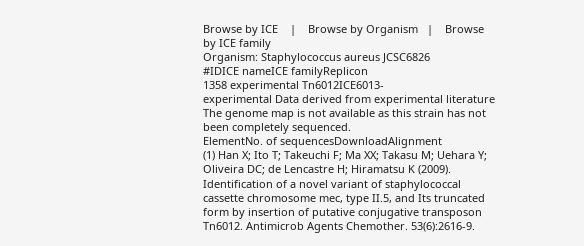Browse by ICE    |    Browse by Organism   |    Browse by ICE family
Organism: Staphylococcus aureus JCSC6826
#IDICE nameICE familyReplicon
1358 experimental Tn6012ICE6013-
experimental Data derived from experimental literature
The genome map is not available as this strain has not been completely sequenced.
ElementNo. of sequencesDownloadAlignment
(1) Han X; Ito T; Takeuchi F; Ma XX; Takasu M; Uehara Y; Oliveira DC; de Lencastre H; Hiramatsu K (2009). Identification of a novel variant of staphylococcal cassette chromosome mec, type II.5, and Its truncated form by insertion of putative conjugative transposon Tn6012. Antimicrob Agents Chemother. 53(6):2616-9.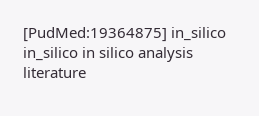[PudMed:19364875] in_silico
in_silico in silico analysis literature